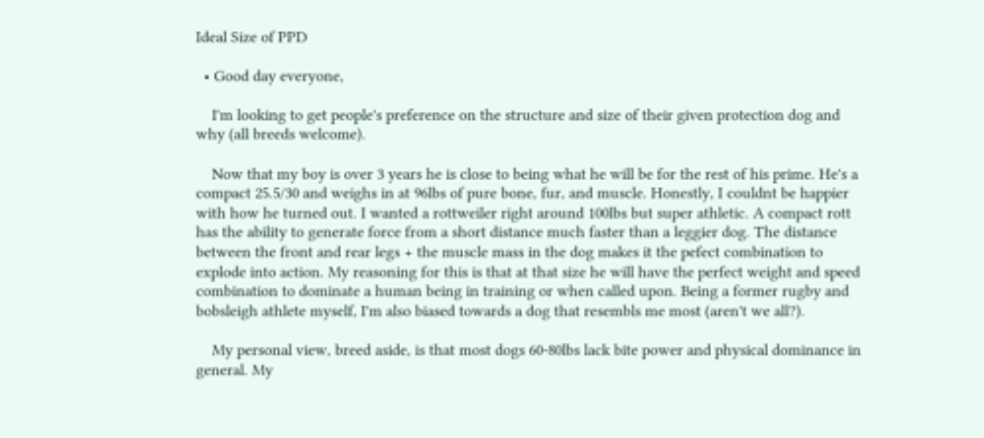Ideal Size of PPD

  • Good day everyone,

    I'm looking to get people's preference on the structure and size of their given protection dog and why (all breeds welcome).

    Now that my boy is over 3 years he is close to being what he will be for the rest of his prime. He's a compact 25.5/30 and weighs in at 96lbs of pure bone, fur, and muscle. Honestly, I couldnt be happier with how he turned out. I wanted a rottweiler right around 100lbs but super athletic. A compact rott has the ability to generate force from a short distance much faster than a leggier dog. The distance between the front and rear legs + the muscle mass in the dog makes it the pefect combination to explode into action. My reasoning for this is that at that size he will have the perfect weight and speed combination to dominate a human being in training or when called upon. Being a former rugby and bobsleigh athlete myself, I'm also biased towards a dog that resembls me most (aren't we all?).

    My personal view, breed aside, is that most dogs 60-80lbs lack bite power and physical dominance in general. My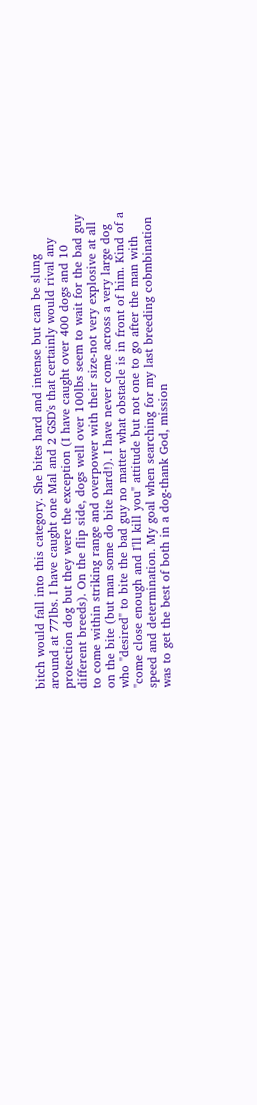bitch would fall into this category. She bites hard and intense but can be slung around at 77lbs. I have caught one Mal and 2 GSD's that certainly would rival any protection dog but they were the exception (I have caught over 400 dogs and 10 different breeds). On the flip side, dogs well over 100lbs seem to wait for the bad guy to come within striking range and overpower with their size-not very explosive at all on the bite (but man some do bite hard!). I have never come across a very large dog who "desired" to bite the bad guy no matter what obstacle is in front of him. Kind of a "come close enough and I'll kill you" attitude but not one to go after the man with speed and determination. My goal when searching for my last breeding cobmbination was to get the best of both in a dog-thank God, mission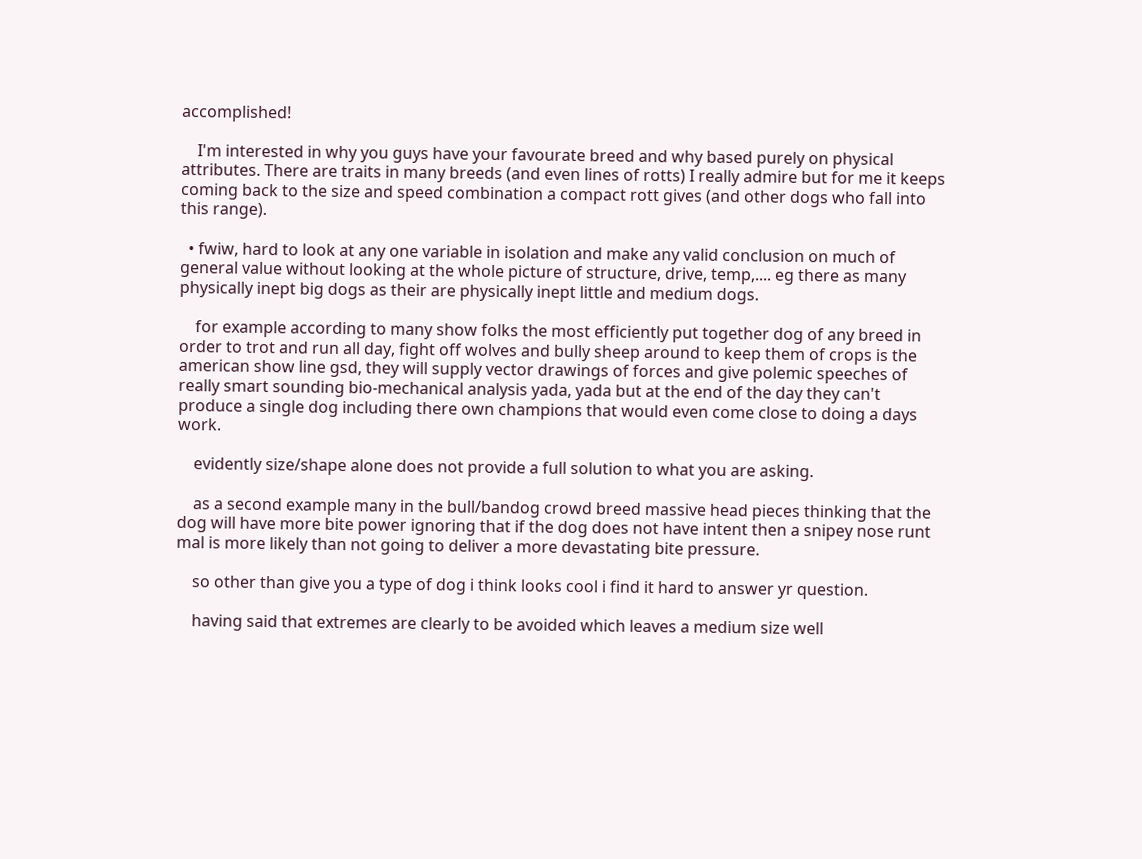accomplished!

    I'm interested in why you guys have your favourate breed and why based purely on physical attributes. There are traits in many breeds (and even lines of rotts) I really admire but for me it keeps coming back to the size and speed combination a compact rott gives (and other dogs who fall into this range).

  • fwiw, hard to look at any one variable in isolation and make any valid conclusion on much of general value without looking at the whole picture of structure, drive, temp,.... eg there as many physically inept big dogs as their are physically inept little and medium dogs.

    for example according to many show folks the most efficiently put together dog of any breed in order to trot and run all day, fight off wolves and bully sheep around to keep them of crops is the american show line gsd, they will supply vector drawings of forces and give polemic speeches of really smart sounding bio-mechanical analysis yada, yada but at the end of the day they can't produce a single dog including there own champions that would even come close to doing a days work.

    evidently size/shape alone does not provide a full solution to what you are asking.

    as a second example many in the bull/bandog crowd breed massive head pieces thinking that the dog will have more bite power ignoring that if the dog does not have intent then a snipey nose runt mal is more likely than not going to deliver a more devastating bite pressure.

    so other than give you a type of dog i think looks cool i find it hard to answer yr question.

    having said that extremes are clearly to be avoided which leaves a medium size well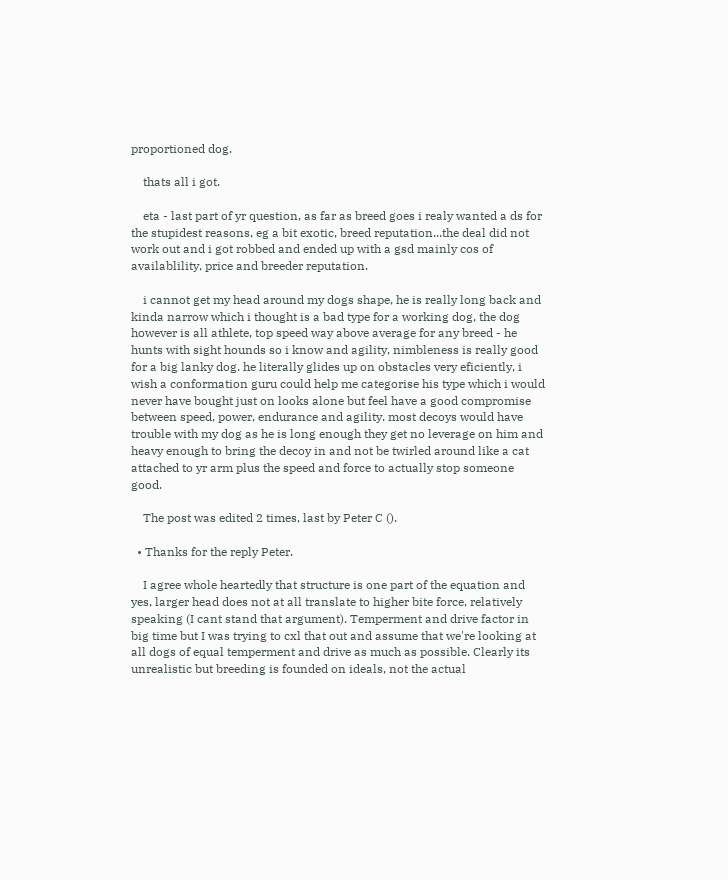proportioned dog.

    thats all i got.

    eta - last part of yr question, as far as breed goes i realy wanted a ds for the stupidest reasons, eg a bit exotic, breed reputation...the deal did not work out and i got robbed and ended up with a gsd mainly cos of availablility, price and breeder reputation.

    i cannot get my head around my dogs shape, he is really long back and kinda narrow which i thought is a bad type for a working dog, the dog however is all athlete, top speed way above average for any breed - he hunts with sight hounds so i know and agility, nimbleness is really good for a big lanky dog. he literally glides up on obstacles very eficiently, i wish a conformation guru could help me categorise his type which i would never have bought just on looks alone but feel have a good compromise between speed, power, endurance and agility. most decoys would have trouble with my dog as he is long enough they get no leverage on him and heavy enough to bring the decoy in and not be twirled around like a cat attached to yr arm plus the speed and force to actually stop someone good.

    The post was edited 2 times, last by Peter C ().

  • Thanks for the reply Peter.

    I agree whole heartedly that structure is one part of the equation and yes, larger head does not at all translate to higher bite force, relatively speaking (I cant stand that argument). Temperment and drive factor in big time but I was trying to cxl that out and assume that we're looking at all dogs of equal temperment and drive as much as possible. Clearly its unrealistic but breeding is founded on ideals, not the actual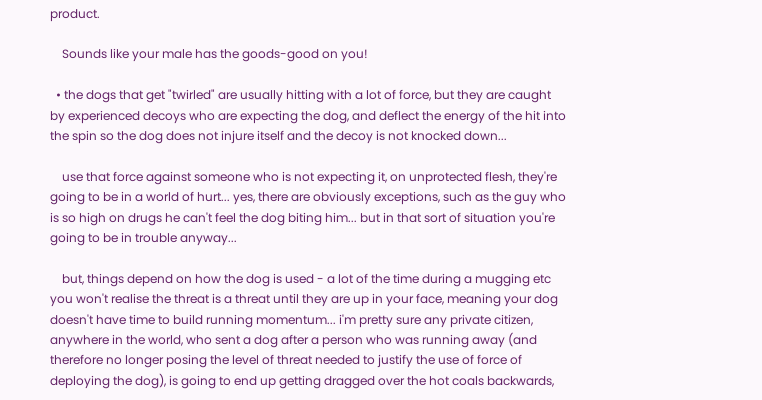product.

    Sounds like your male has the goods-good on you!

  • the dogs that get "twirled" are usually hitting with a lot of force, but they are caught by experienced decoys who are expecting the dog, and deflect the energy of the hit into the spin so the dog does not injure itself and the decoy is not knocked down...

    use that force against someone who is not expecting it, on unprotected flesh, they're going to be in a world of hurt... yes, there are obviously exceptions, such as the guy who is so high on drugs he can't feel the dog biting him... but in that sort of situation you're going to be in trouble anyway...

    but, things depend on how the dog is used - a lot of the time during a mugging etc you won't realise the threat is a threat until they are up in your face, meaning your dog doesn't have time to build running momentum... i'm pretty sure any private citizen, anywhere in the world, who sent a dog after a person who was running away (and therefore no longer posing the level of threat needed to justify the use of force of deploying the dog), is going to end up getting dragged over the hot coals backwards,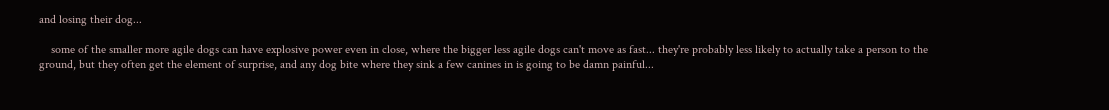and losing their dog...

    some of the smaller more agile dogs can have explosive power even in close, where the bigger less agile dogs can't move as fast... they're probably less likely to actually take a person to the ground, but they often get the element of surprise, and any dog bite where they sink a few canines in is going to be damn painful...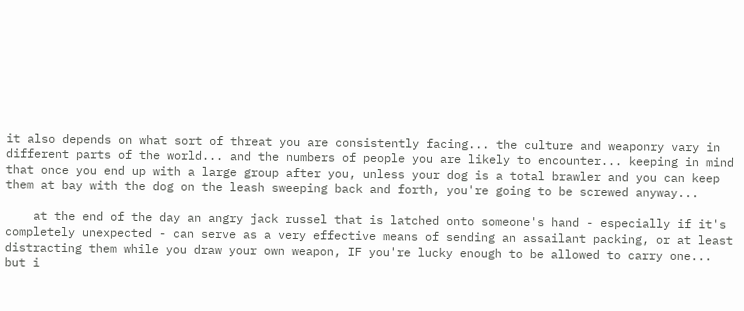it also depends on what sort of threat you are consistently facing... the culture and weaponry vary in different parts of the world... and the numbers of people you are likely to encounter... keeping in mind that once you end up with a large group after you, unless your dog is a total brawler and you can keep them at bay with the dog on the leash sweeping back and forth, you're going to be screwed anyway...

    at the end of the day an angry jack russel that is latched onto someone's hand - especially if it's completely unexpected - can serve as a very effective means of sending an assailant packing, or at least distracting them while you draw your own weapon, IF you're lucky enough to be allowed to carry one... but i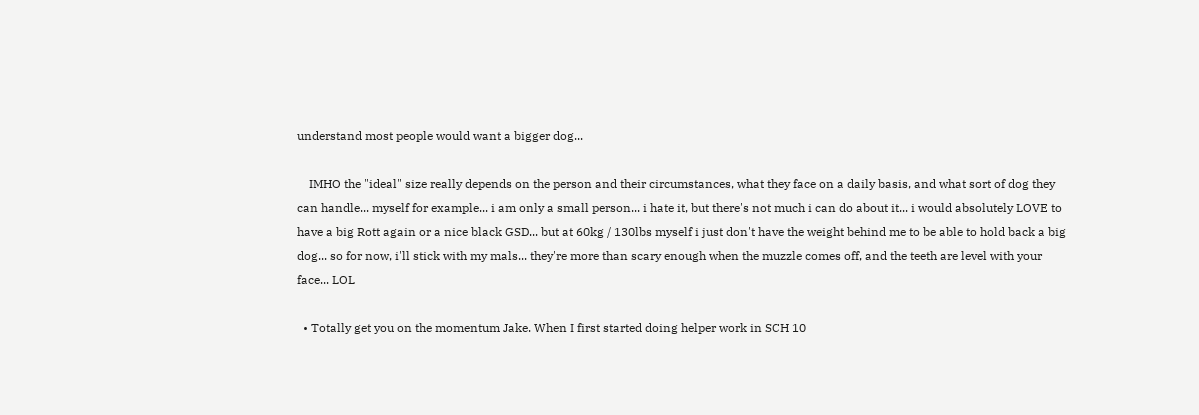understand most people would want a bigger dog...

    IMHO the "ideal" size really depends on the person and their circumstances, what they face on a daily basis, and what sort of dog they can handle... myself for example... i am only a small person... i hate it, but there's not much i can do about it... i would absolutely LOVE to have a big Rott again or a nice black GSD... but at 60kg / 130lbs myself i just don't have the weight behind me to be able to hold back a big dog... so for now, i'll stick with my mals... they're more than scary enough when the muzzle comes off, and the teeth are level with your face... LOL

  • Totally get you on the momentum Jake. When I first started doing helper work in SCH 10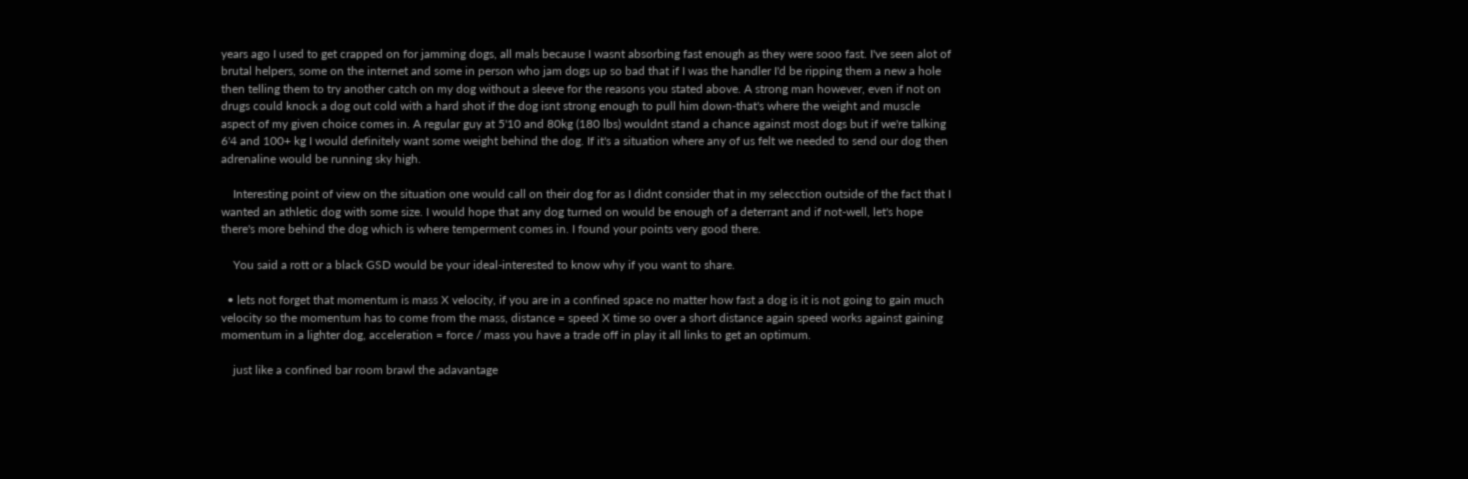years ago I used to get crapped on for jamming dogs, all mals because I wasnt absorbing fast enough as they were sooo fast. I've seen alot of brutal helpers, some on the internet and some in person who jam dogs up so bad that if I was the handler I'd be ripping them a new a hole then telling them to try another catch on my dog without a sleeve for the reasons you stated above. A strong man however, even if not on drugs could knock a dog out cold with a hard shot if the dog isnt strong enough to pull him down-that's where the weight and muscle aspect of my given choice comes in. A regular guy at 5'10 and 80kg (180 lbs) wouldnt stand a chance against most dogs but if we're talking 6'4 and 100+ kg I would definitely want some weight behind the dog. If it's a situation where any of us felt we needed to send our dog then adrenaline would be running sky high.

    Interesting point of view on the situation one would call on their dog for as I didnt consider that in my selecction outside of the fact that I wanted an athletic dog with some size. I would hope that any dog turned on would be enough of a deterrant and if not-well, let's hope there's more behind the dog which is where temperment comes in. I found your points very good there.

    You said a rott or a black GSD would be your ideal-interested to know why if you want to share.

  • lets not forget that momentum is mass X velocity, if you are in a confined space no matter how fast a dog is it is not going to gain much velocity so the momentum has to come from the mass, distance = speed X time so over a short distance again speed works against gaining momentum in a lighter dog, acceleration = force / mass you have a trade off in play it all links to get an optimum.

    just like a confined bar room brawl the adavantage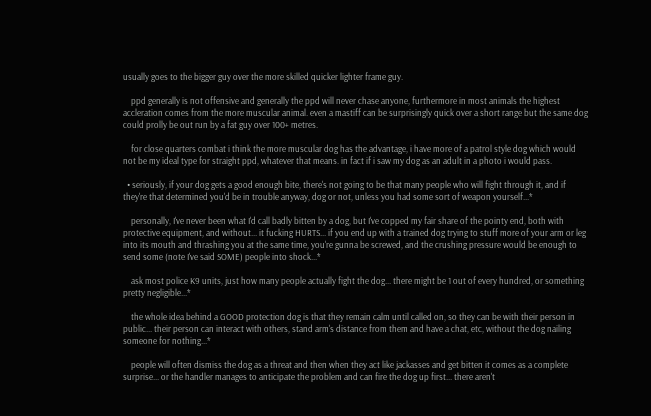usually goes to the bigger guy over the more skilled quicker lighter frame guy.

    ppd generally is not offensive and generally the ppd will never chase anyone, furthermore in most animals the highest accleration comes from the more muscular animal. even a mastiff can be surprisingly quick over a short range but the same dog could prolly be out run by a fat guy over 100+ metres.

    for close quarters combat i think the more muscular dog has the advantage, i have more of a patrol style dog which would not be my ideal type for straight ppd, whatever that means. in fact if i saw my dog as an adult in a photo i would pass.

  • seriously, if your dog gets a good enough bite, there's not going to be that many people who will fight through it, and if they're that determined you'd be in trouble anyway, dog or not, unless you had some sort of weapon yourself...*

    personally, I've never been what I'd call badly bitten by a dog, but I've copped my fair share of the pointy end, both with protective equipment, and without... it fucking HURTS... if you end up with a trained dog trying to stuff more of your arm or leg into its mouth and thrashing you at the same time, you're gunna be screwed, and the crushing pressure would be enough to send some (note I've said SOME) people into shock...*

    ask most police K9 units, just how many people actually fight the dog... there might be 1 out of every hundred, or something pretty negligible...*

    the whole idea behind a GOOD protection dog is that they remain calm until called on, so they can be with their person in public... their person can interact with others, stand arm's distance from them and have a chat, etc, without the dog nailing someone for nothing...*

    people will often dismiss the dog as a threat and then when they act like jackasses and get bitten it comes as a complete surprise... or the handler manages to anticipate the problem and can fire the dog up first... there aren't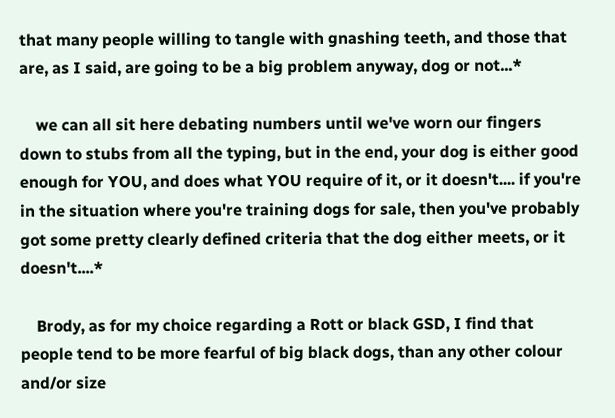that many people willing to tangle with gnashing teeth, and those that are, as I said, are going to be a big problem anyway, dog or not...*

    we can all sit here debating numbers until we've worn our fingers down to stubs from all the typing, but in the end, your dog is either good enough for YOU, and does what YOU require of it, or it doesn't.... if you're in the situation where you're training dogs for sale, then you've probably got some pretty clearly defined criteria that the dog either meets, or it doesn't....*

    Brody, as for my choice regarding a Rott or black GSD, I find that people tend to be more fearful of big black dogs, than any other colour and/or size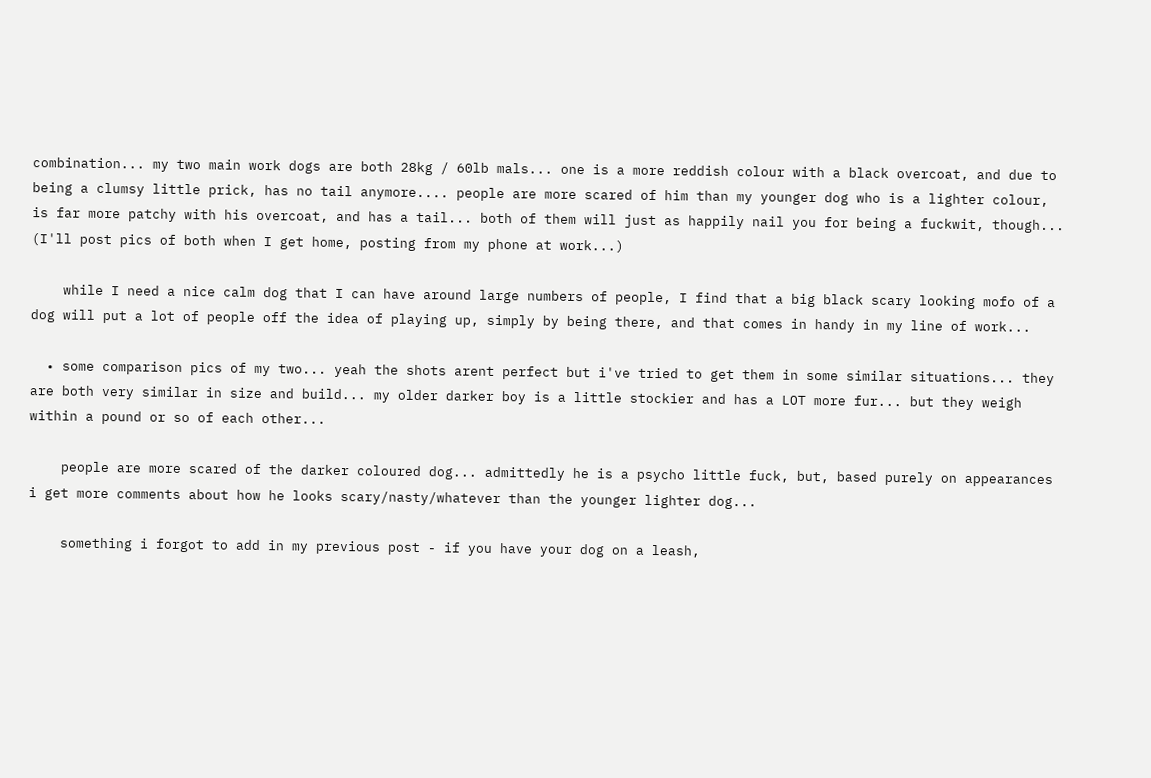combination... my two main work dogs are both 28kg / 60lb mals... one is a more reddish colour with a black overcoat, and due to being a clumsy little prick, has no tail anymore.... people are more scared of him than my younger dog who is a lighter colour, is far more patchy with his overcoat, and has a tail... both of them will just as happily nail you for being a fuckwit, though... (I'll post pics of both when I get home, posting from my phone at work...)

    while I need a nice calm dog that I can have around large numbers of people, I find that a big black scary looking mofo of a dog will put a lot of people off the idea of playing up, simply by being there, and that comes in handy in my line of work...

  • some comparison pics of my two... yeah the shots arent perfect but i've tried to get them in some similar situations... they are both very similar in size and build... my older darker boy is a little stockier and has a LOT more fur... but they weigh within a pound or so of each other...

    people are more scared of the darker coloured dog... admittedly he is a psycho little fuck, but, based purely on appearances i get more comments about how he looks scary/nasty/whatever than the younger lighter dog...

    something i forgot to add in my previous post - if you have your dog on a leash,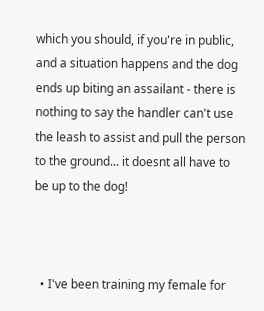which you should, if you're in public, and a situation happens and the dog ends up biting an assailant - there is nothing to say the handler can't use the leash to assist and pull the person to the ground... it doesnt all have to be up to the dog!



  • I've been training my female for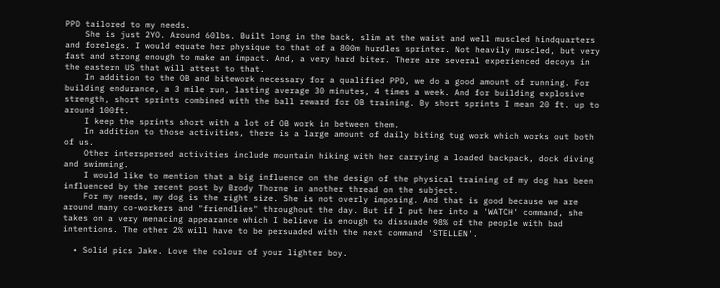PPD tailored to my needs.
    She is just 2YO. Around 60lbs. Built long in the back, slim at the waist and well muscled hindquarters and forelegs. I would equate her physique to that of a 800m hurdles sprinter. Not heavily muscled, but very fast and strong enough to make an impact. And, a very hard biter. There are several experienced decoys in the eastern US that will attest to that.
    In addition to the OB and bitework necessary for a qualified PPD, we do a good amount of running. For building endurance, a 3 mile run, lasting average 30 minutes, 4 times a week. And for building explosive strength, short sprints combined with the ball reward for OB training. By short sprints I mean 20 ft. up to around 100ft.
    I keep the sprints short with a lot of OB work in between them.
    In addition to those activities, there is a large amount of daily biting tug work which works out both of us.
    Other interspersed activities include mountain hiking with her carrying a loaded backpack, dock diving and swimming.
    I would like to mention that a big influence on the design of the physical training of my dog has been influenced by the recent post by Brody Thorne in another thread on the subject.
    For my needs, my dog is the right size. She is not overly imposing. And that is good because we are around many co-workers and "friendlies" throughout the day. But if I put her into a 'WATCH' command, she takes on a very menacing appearance which I believe is enough to dissuade 98% of the people with bad intentions. The other 2% will have to be persuaded with the next command 'STELLEN'.

  • Solid pics Jake. Love the colour of your lighter boy.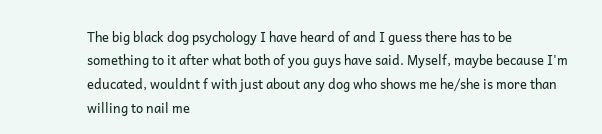The big black dog psychology I have heard of and I guess there has to be something to it after what both of you guys have said. Myself, maybe because I'm educated, wouldnt f with just about any dog who shows me he/she is more than willing to nail me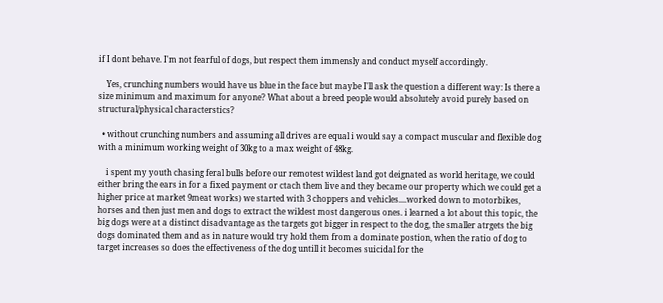if I dont behave. I'm not fearful of dogs, but respect them immensly and conduct myself accordingly.

    Yes, crunching numbers would have us blue in the face but maybe I'll ask the question a different way: Is there a size minimum and maximum for anyone? What about a breed people would absolutely avoid purely based on structural/physical characterstics?

  • without crunching numbers and assuming all drives are equal i would say a compact muscular and flexible dog with a minimum working weight of 30kg to a max weight of 48kg.

    i spent my youth chasing feral bulls before our remotest wildest land got deignated as world heritage, we could either bring the ears in for a fixed payment or ctach them live and they became our property which we could get a higher price at market 9meat works) we started with 3 choppers and vehicles....worked down to motorbikes, horses and then just men and dogs to extract the wildest most dangerous ones. i learned a lot about this topic, the big dogs were at a distinct disadvantage as the targets got bigger in respect to the dog, the smaller atrgets the big dogs dominated them and as in nature would try hold them from a dominate postion, when the ratio of dog to target increases so does the effectiveness of the dog untill it becomes suicidal for the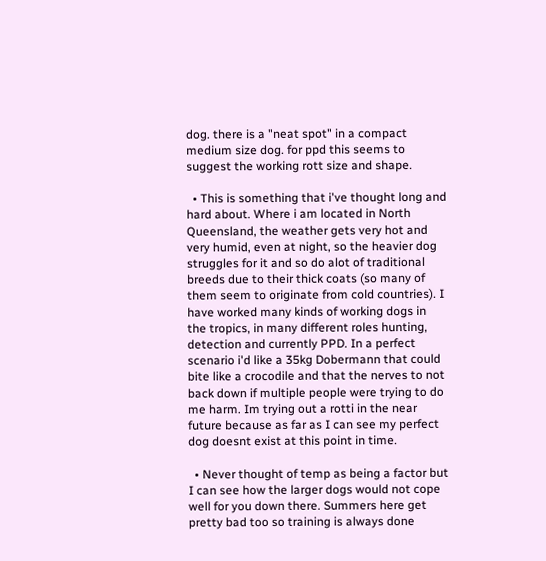dog. there is a "neat spot" in a compact medium size dog. for ppd this seems to suggest the working rott size and shape.

  • This is something that i've thought long and hard about. Where i am located in North Queensland, the weather gets very hot and very humid, even at night, so the heavier dog struggles for it and so do alot of traditional breeds due to their thick coats (so many of them seem to originate from cold countries). I have worked many kinds of working dogs in the tropics, in many different roles hunting, detection and currently PPD. In a perfect scenario i'd like a 35kg Dobermann that could bite like a crocodile and that the nerves to not back down if multiple people were trying to do me harm. Im trying out a rotti in the near future because as far as I can see my perfect dog doesnt exist at this point in time.

  • Never thought of temp as being a factor but I can see how the larger dogs would not cope well for you down there. Summers here get pretty bad too so training is always done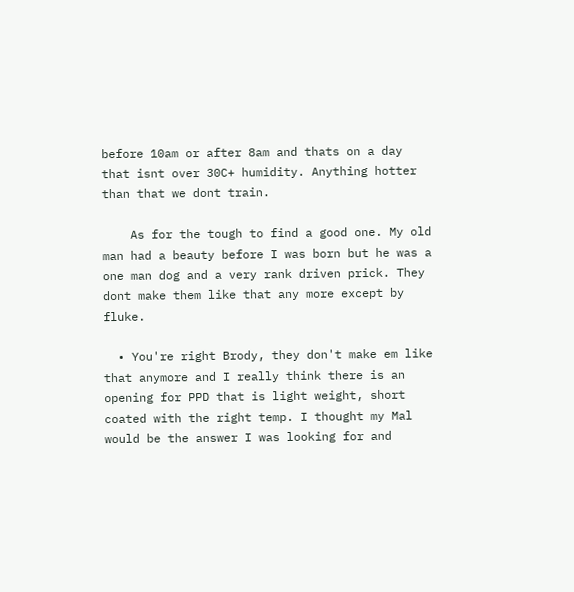before 10am or after 8am and thats on a day that isnt over 30C+ humidity. Anything hotter than that we dont train.

    As for the tough to find a good one. My old man had a beauty before I was born but he was a one man dog and a very rank driven prick. They dont make them like that any more except by fluke.

  • You're right Brody, they don't make em like that anymore and I really think there is an opening for PPD that is light weight, short coated with the right temp. I thought my Mal would be the answer I was looking for and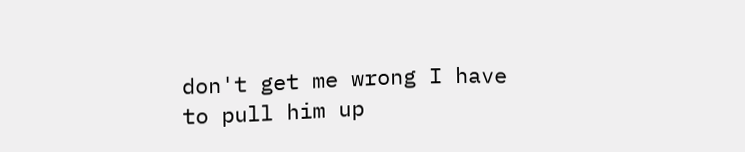don't get me wrong I have to pull him up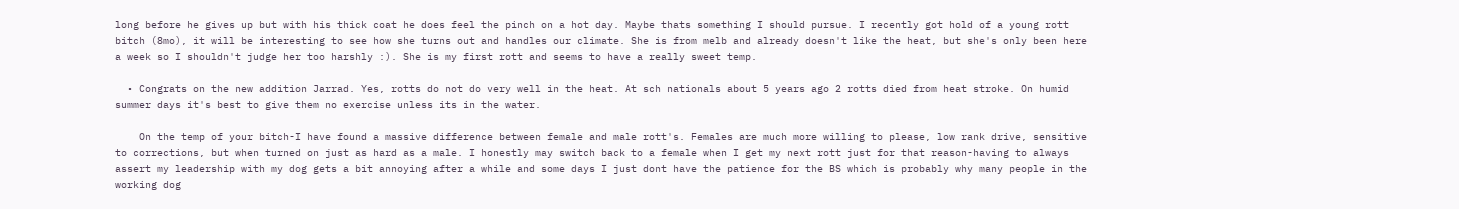long before he gives up but with his thick coat he does feel the pinch on a hot day. Maybe thats something I should pursue. I recently got hold of a young rott bitch (8mo), it will be interesting to see how she turns out and handles our climate. She is from melb and already doesn't like the heat, but she's only been here a week so I shouldn't judge her too harshly :). She is my first rott and seems to have a really sweet temp.

  • Congrats on the new addition Jarrad. Yes, rotts do not do very well in the heat. At sch nationals about 5 years ago 2 rotts died from heat stroke. On humid summer days it's best to give them no exercise unless its in the water.

    On the temp of your bitch-I have found a massive difference between female and male rott's. Females are much more willing to please, low rank drive, sensitive to corrections, but when turned on just as hard as a male. I honestly may switch back to a female when I get my next rott just for that reason-having to always assert my leadership with my dog gets a bit annoying after a while and some days I just dont have the patience for the BS which is probably why many people in the working dog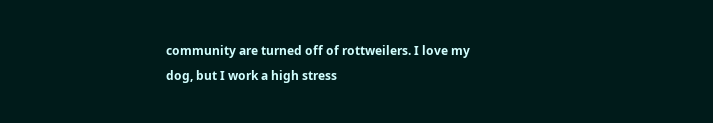community are turned off of rottweilers. I love my dog, but I work a high stress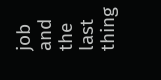job and the last thing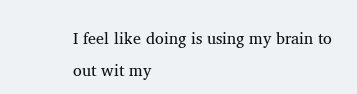I feel like doing is using my brain to out wit my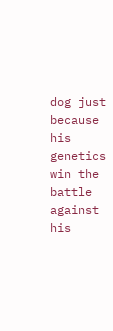dog just because his genetics win the battle against his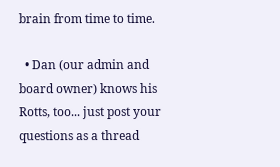brain from time to time.

  • Dan (our admin and board owner) knows his Rotts, too... just post your questions as a thread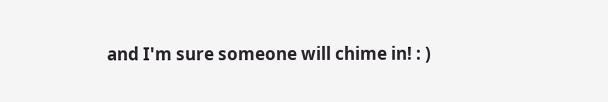and I'm sure someone will chime in! : )